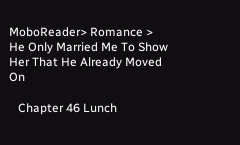MoboReader> Romance > He Only Married Me To Show Her That He Already Moved On

   Chapter 46 Lunch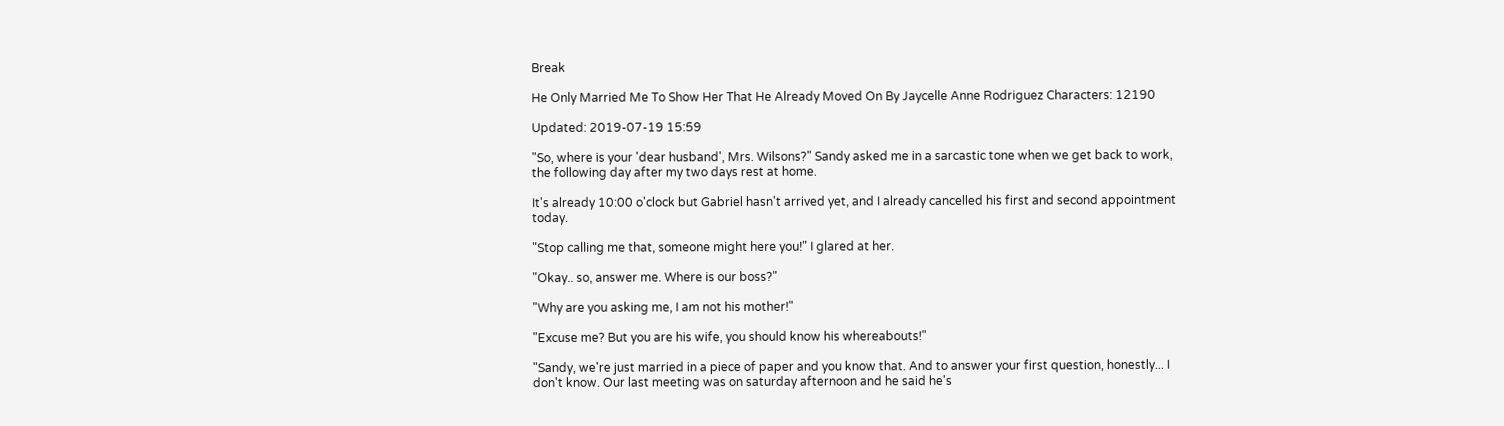Break

He Only Married Me To Show Her That He Already Moved On By Jaycelle Anne Rodriguez Characters: 12190

Updated: 2019-07-19 15:59

"So, where is your 'dear husband', Mrs. Wilsons?" Sandy asked me in a sarcastic tone when we get back to work, the following day after my two days rest at home.

It's already 10:00 o'clock but Gabriel hasn't arrived yet, and I already cancelled his first and second appointment today.

"Stop calling me that, someone might here you!" I glared at her.

"Okay.. so, answer me. Where is our boss?"

"Why are you asking me, I am not his mother!"

"Excuse me? But you are his wife, you should know his whereabouts!"

"Sandy, we're just married in a piece of paper and you know that. And to answer your first question, honestly... I don't know. Our last meeting was on saturday afternoon and he said he's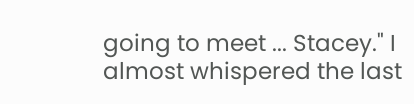going to meet ... Stacey." I almost whispered the last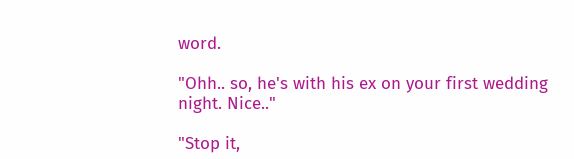word.

"Ohh.. so, he's with his ex on your first wedding night. Nice.."

"Stop it,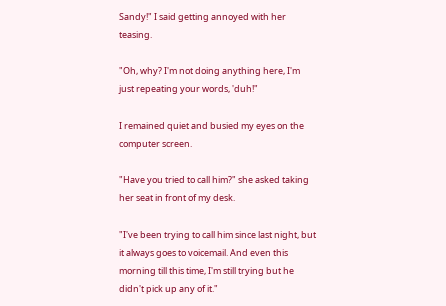Sandy!" I said getting annoyed with her teasing.

"Oh, why? I'm not doing anything here, I'm just repeating your words, 'duh!"

I remained quiet and busied my eyes on the computer screen.

"Have you tried to call him?" she asked taking her seat in front of my desk.

"I've been trying to call him since last night, but it always goes to voicemail. And even this morning till this time, I'm still trying but he didn't pick up any of it."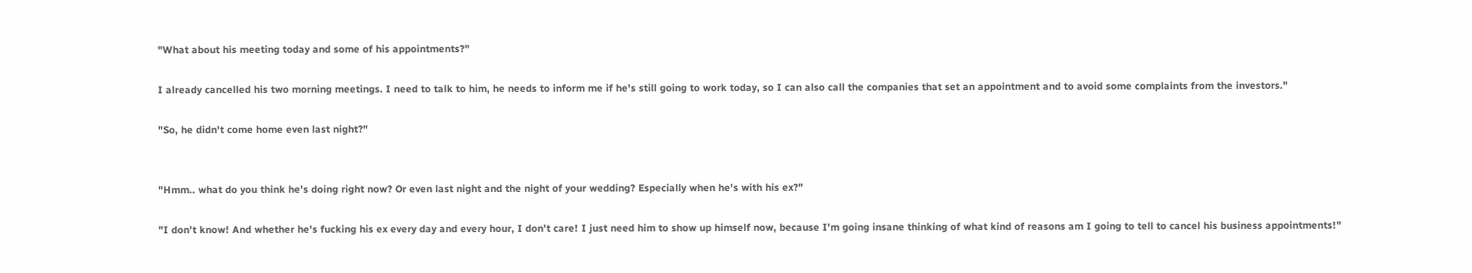"What about his meeting today and some of his appointments?"

I already cancelled his two morning meetings. I need to talk to him, he needs to inform me if he's still going to work today, so I can also call the companies that set an appointment and to avoid some complaints from the investors."

"So, he didn't come home even last night?"


"Hmm.. what do you think he's doing right now? Or even last night and the night of your wedding? Especially when he's with his ex?"

"I don't know! And whether he's fucking his ex every day and every hour, I don't care! I just need him to show up himself now, because I'm going insane thinking of what kind of reasons am I going to tell to cancel his business appointments!"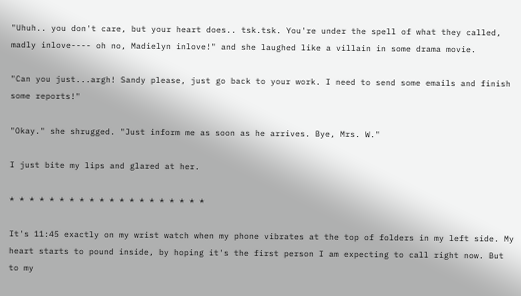"Uhuh.. you don't care, but your heart does.. tsk.tsk. You're under the spell of what they called, madly inlove---- oh no, Madielyn inlove!" and she laughed like a villain in some drama movie.

"Can you just...argh! Sandy please, just go back to your work. I need to send some emails and finish some reports!"

"Okay." she shrugged. "Just inform me as soon as he arrives. Bye, Mrs. W."

I just bite my lips and glared at her.

* * * * * * * * * * * * * * * * * * * *

It's 11:45 exactly on my wrist watch when my phone vibrates at the top of folders in my left side. My heart starts to pound inside, by hoping it's the first person I am expecting to call right now. But to my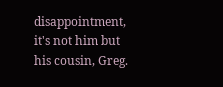disappointment, it's not him but his cousin, Greg.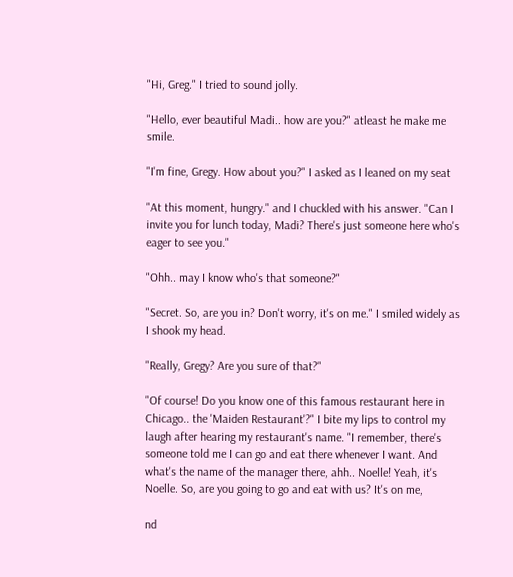"Hi, Greg." I tried to sound jolly.

"Hello, ever beautiful Madi.. how are you?" atleast he make me smile.

"I'm fine, Gregy. How about you?" I asked as I leaned on my seat

"At this moment, hungry." and I chuckled with his answer. "Can I invite you for lunch today, Madi? There's just someone here who's eager to see you."

"Ohh.. may I know who's that someone?"

"Secret. So, are you in? Don't worry, it's on me." I smiled widely as I shook my head.

"Really, Gregy? Are you sure of that?"

"Of course! Do you know one of this famous restaurant here in Chicago.. the 'Maiden Restaurant'?" I bite my lips to control my laugh after hearing my restaurant's name. "I remember, there's someone told me I can go and eat there whenever I want. And what's the name of the manager there, ahh.. Noelle! Yeah, it's Noelle. So, are you going to go and eat with us? It's on me,

nd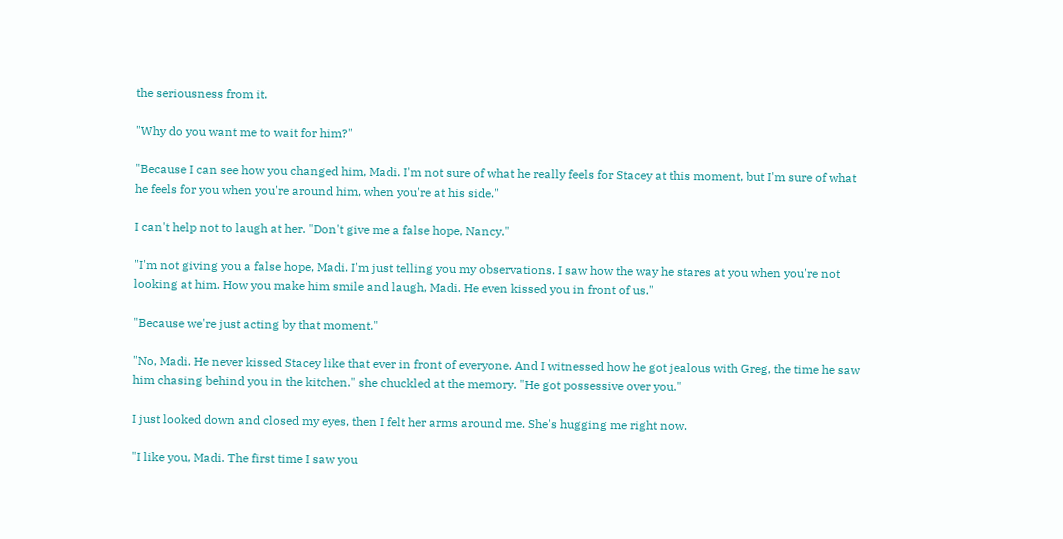the seriousness from it.

"Why do you want me to wait for him?"

"Because I can see how you changed him, Madi. I'm not sure of what he really feels for Stacey at this moment, but I'm sure of what he feels for you when you're around him, when you're at his side."

I can't help not to laugh at her. "Don't give me a false hope, Nancy."

"I'm not giving you a false hope, Madi. I'm just telling you my observations. I saw how the way he stares at you when you're not looking at him. How you make him smile and laugh, Madi. He even kissed you in front of us."

"Because we're just acting by that moment."

"No, Madi. He never kissed Stacey like that ever in front of everyone. And I witnessed how he got jealous with Greg, the time he saw him chasing behind you in the kitchen." she chuckled at the memory. "He got possessive over you."

I just looked down and closed my eyes, then I felt her arms around me. She's hugging me right now.

"I like you, Madi. The first time I saw you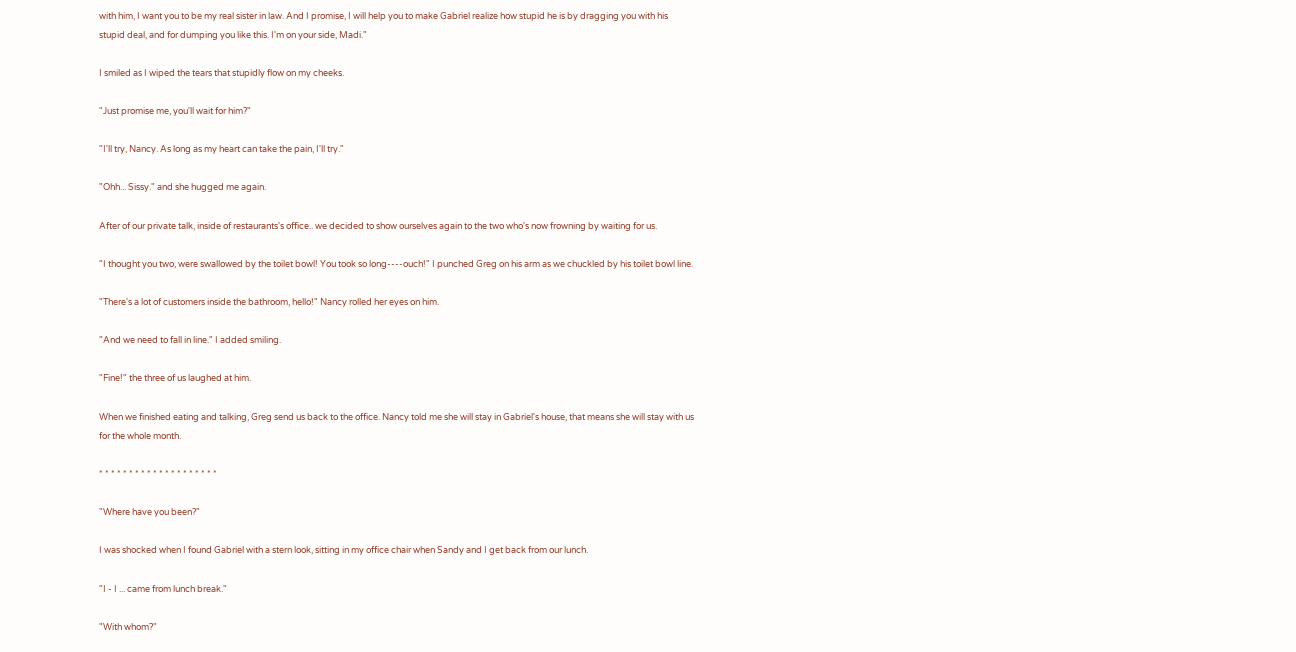with him, I want you to be my real sister in law. And I promise, I will help you to make Gabriel realize how stupid he is by dragging you with his stupid deal, and for dumping you like this. I'm on your side, Madi."

I smiled as I wiped the tears that stupidly flow on my cheeks.

"Just promise me, you'll wait for him?"

"I'll try, Nancy. As long as my heart can take the pain, I'll try."

"Ohh... Sissy." and she hugged me again.

After of our private talk, inside of restaurants's office.. we decided to show ourselves again to the two who's now frowning by waiting for us.

"I thought you two, were swallowed by the toilet bowl! You took so long----ouch!" I punched Greg on his arm as we chuckled by his toilet bowl line.

"There's a lot of customers inside the bathroom, hello!" Nancy rolled her eyes on him.

"And we need to fall in line." I added smiling.

"Fine!" the three of us laughed at him.

When we finished eating and talking, Greg send us back to the office. Nancy told me she will stay in Gabriel's house, that means she will stay with us for the whole month.

* * * * * * * * * * * * * * * * * * * *

"Where have you been?"

I was shocked when I found Gabriel with a stern look, sitting in my office chair when Sandy and I get back from our lunch.

"I - I ... came from lunch break."

"With whom?"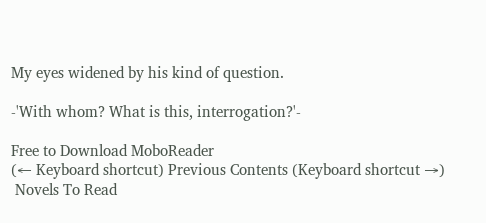My eyes widened by his kind of question.

-'With whom? What is this, interrogation?'-

Free to Download MoboReader
(← Keyboard shortcut) Previous Contents (Keyboard shortcut →)
 Novels To Read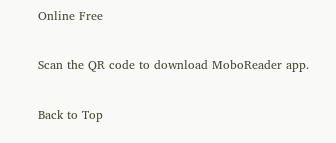Online Free

Scan the QR code to download MoboReader app.

Back to Top